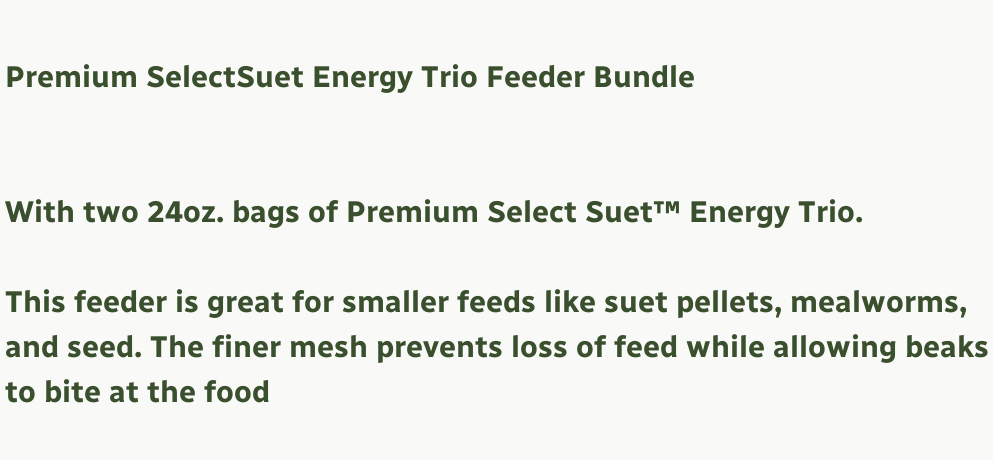Premium SelectSuet Energy Trio Feeder Bundle


With two 24oz. bags of Premium Select Suet™ Energy Trio.

This feeder is great for smaller feeds like suet pellets, mealworms, and seed. The finer mesh prevents loss of feed while allowing beaks to bite at the food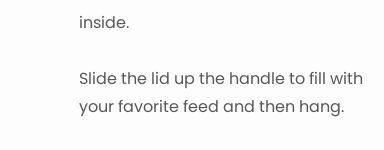inside.

Slide the lid up the handle to fill with your favorite feed and then hang.